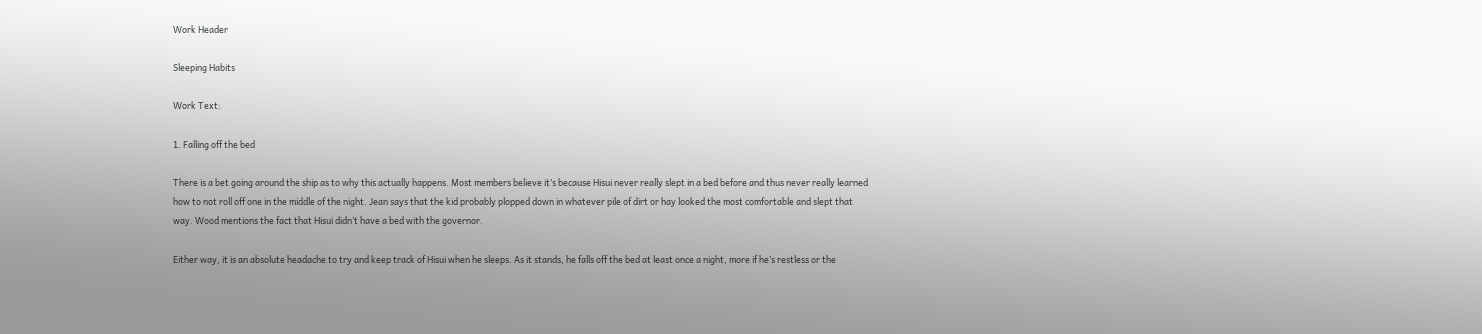Work Header

Sleeping Habits

Work Text:

1. Falling off the bed

There is a bet going around the ship as to why this actually happens. Most members believe it’s because Hisui never really slept in a bed before and thus never really learned how to not roll off one in the middle of the night. Jean says that the kid probably plopped down in whatever pile of dirt or hay looked the most comfortable and slept that way. Wood mentions the fact that Hisui didn’t have a bed with the governor.

Either way, it is an absolute headache to try and keep track of Hisui when he sleeps. As it stands, he falls off the bed at least once a night, more if he’s restless or the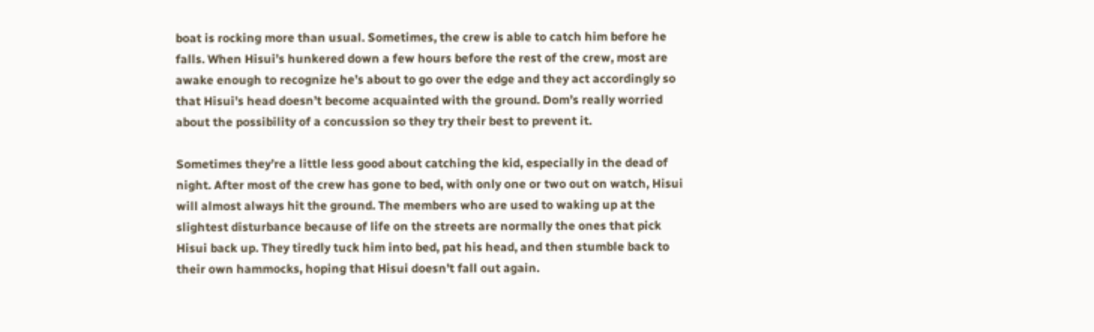boat is rocking more than usual. Sometimes, the crew is able to catch him before he falls. When Hisui’s hunkered down a few hours before the rest of the crew, most are awake enough to recognize he’s about to go over the edge and they act accordingly so that Hisui’s head doesn’t become acquainted with the ground. Dom’s really worried about the possibility of a concussion so they try their best to prevent it.

Sometimes they’re a little less good about catching the kid, especially in the dead of night. After most of the crew has gone to bed, with only one or two out on watch, Hisui will almost always hit the ground. The members who are used to waking up at the slightest disturbance because of life on the streets are normally the ones that pick Hisui back up. They tiredly tuck him into bed, pat his head, and then stumble back to their own hammocks, hoping that Hisui doesn’t fall out again.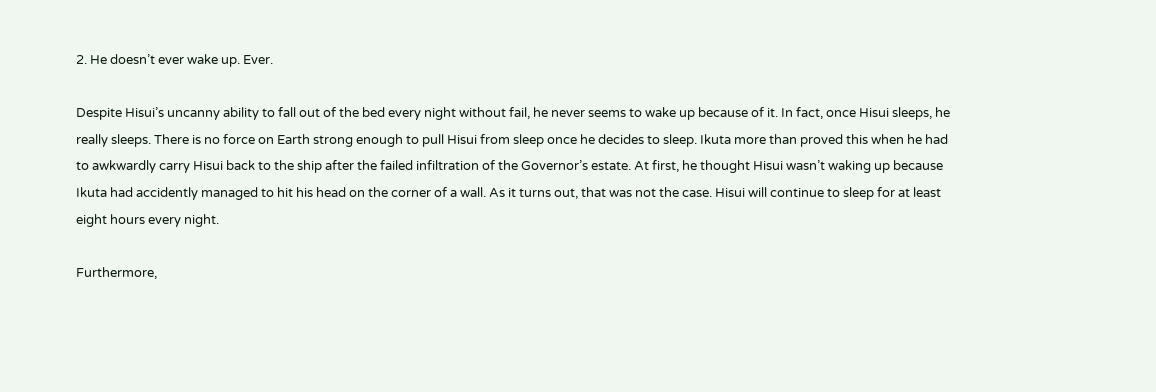2. He doesn’t ever wake up. Ever.

Despite Hisui’s uncanny ability to fall out of the bed every night without fail, he never seems to wake up because of it. In fact, once Hisui sleeps, he really sleeps. There is no force on Earth strong enough to pull Hisui from sleep once he decides to sleep. Ikuta more than proved this when he had to awkwardly carry Hisui back to the ship after the failed infiltration of the Governor’s estate. At first, he thought Hisui wasn’t waking up because Ikuta had accidently managed to hit his head on the corner of a wall. As it turns out, that was not the case. Hisui will continue to sleep for at least eight hours every night.

Furthermore,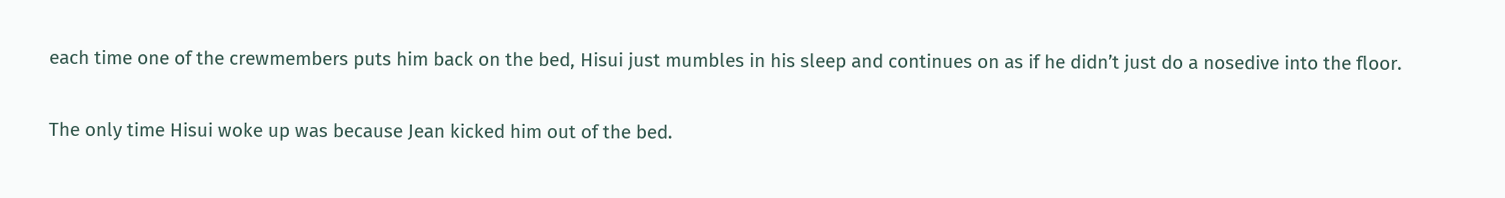each time one of the crewmembers puts him back on the bed, Hisui just mumbles in his sleep and continues on as if he didn’t just do a nosedive into the floor.

The only time Hisui woke up was because Jean kicked him out of the bed.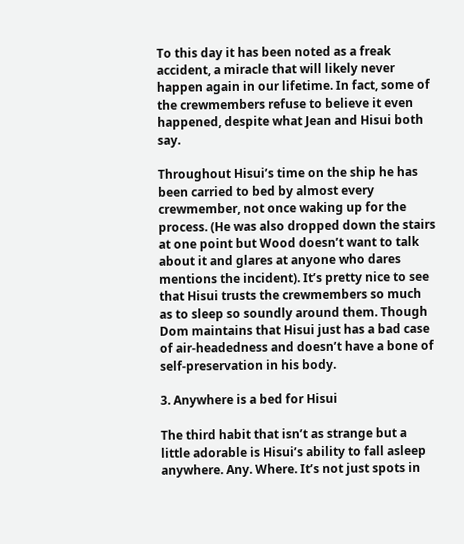To this day it has been noted as a freak accident, a miracle that will likely never happen again in our lifetime. In fact, some of the crewmembers refuse to believe it even happened, despite what Jean and Hisui both say.

Throughout Hisui’s time on the ship he has been carried to bed by almost every crewmember, not once waking up for the process. (He was also dropped down the stairs at one point but Wood doesn’t want to talk about it and glares at anyone who dares mentions the incident). It’s pretty nice to see that Hisui trusts the crewmembers so much as to sleep so soundly around them. Though Dom maintains that Hisui just has a bad case of air-headedness and doesn’t have a bone of self-preservation in his body.

3. Anywhere is a bed for Hisui

The third habit that isn’t as strange but a little adorable is Hisui’s ability to fall asleep anywhere. Any. Where. It’s not just spots in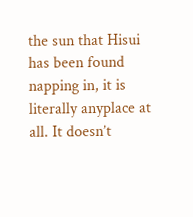the sun that Hisui has been found napping in, it is literally anyplace at all. It doesn’t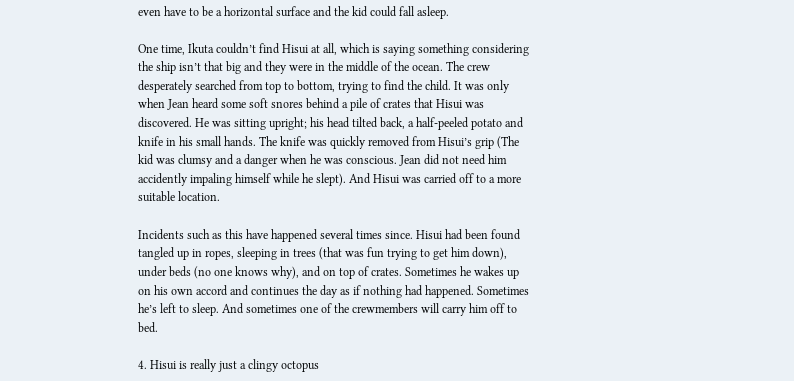even have to be a horizontal surface and the kid could fall asleep.

One time, Ikuta couldn’t find Hisui at all, which is saying something considering the ship isn’t that big and they were in the middle of the ocean. The crew desperately searched from top to bottom, trying to find the child. It was only when Jean heard some soft snores behind a pile of crates that Hisui was discovered. He was sitting upright; his head tilted back, a half-peeled potato and knife in his small hands. The knife was quickly removed from Hisui’s grip (The kid was clumsy and a danger when he was conscious. Jean did not need him accidently impaling himself while he slept). And Hisui was carried off to a more suitable location.

Incidents such as this have happened several times since. Hisui had been found tangled up in ropes, sleeping in trees (that was fun trying to get him down), under beds (no one knows why), and on top of crates. Sometimes he wakes up on his own accord and continues the day as if nothing had happened. Sometimes he’s left to sleep. And sometimes one of the crewmembers will carry him off to bed.

4. Hisui is really just a clingy octopus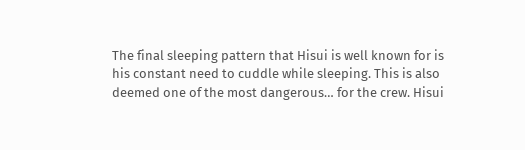The final sleeping pattern that Hisui is well known for is his constant need to cuddle while sleeping. This is also deemed one of the most dangerous… for the crew. Hisui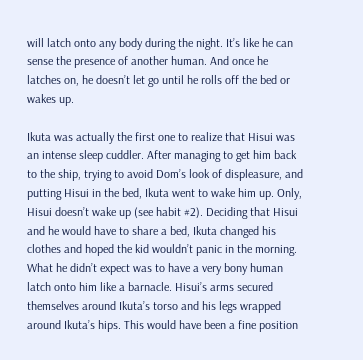will latch onto any body during the night. It’s like he can sense the presence of another human. And once he latches on, he doesn’t let go until he rolls off the bed or wakes up.

Ikuta was actually the first one to realize that Hisui was an intense sleep cuddler. After managing to get him back to the ship, trying to avoid Dom’s look of displeasure, and putting Hisui in the bed, Ikuta went to wake him up. Only, Hisui doesn’t wake up (see habit #2). Deciding that Hisui and he would have to share a bed, Ikuta changed his clothes and hoped the kid wouldn’t panic in the morning. What he didn’t expect was to have a very bony human latch onto him like a barnacle. Hisui’s arms secured themselves around Ikuta’s torso and his legs wrapped around Ikuta’s hips. This would have been a fine position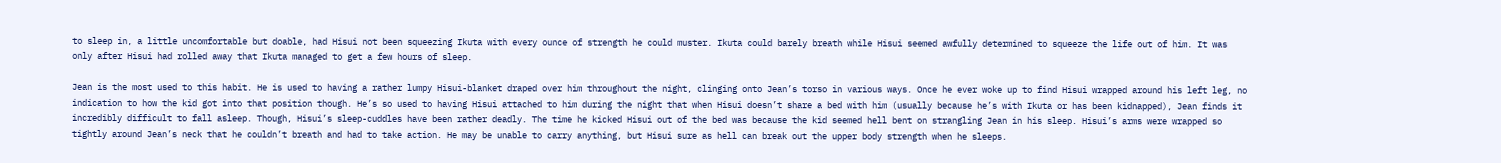to sleep in, a little uncomfortable but doable, had Hisui not been squeezing Ikuta with every ounce of strength he could muster. Ikuta could barely breath while Hisui seemed awfully determined to squeeze the life out of him. It was only after Hisui had rolled away that Ikuta managed to get a few hours of sleep.

Jean is the most used to this habit. He is used to having a rather lumpy Hisui-blanket draped over him throughout the night, clinging onto Jean’s torso in various ways. Once he ever woke up to find Hisui wrapped around his left leg, no indication to how the kid got into that position though. He’s so used to having Hisui attached to him during the night that when Hisui doesn’t share a bed with him (usually because he’s with Ikuta or has been kidnapped), Jean finds it incredibly difficult to fall asleep. Though, Hisui’s sleep-cuddles have been rather deadly. The time he kicked Hisui out of the bed was because the kid seemed hell bent on strangling Jean in his sleep. Hisui’s arms were wrapped so tightly around Jean’s neck that he couldn’t breath and had to take action. He may be unable to carry anything, but Hisui sure as hell can break out the upper body strength when he sleeps.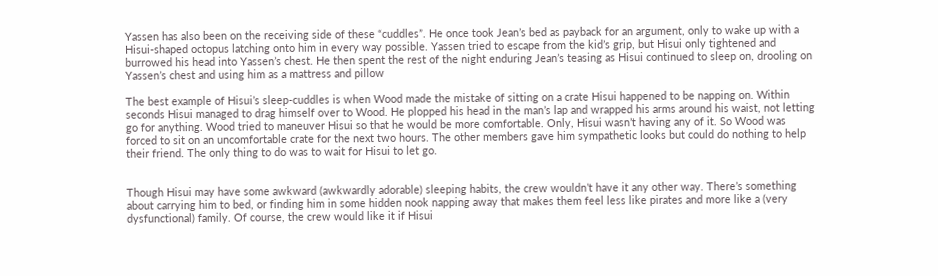Yassen has also been on the receiving side of these “cuddles”. He once took Jean’s bed as payback for an argument, only to wake up with a Hisui-shaped octopus latching onto him in every way possible. Yassen tried to escape from the kid’s grip, but Hisui only tightened and burrowed his head into Yassen’s chest. He then spent the rest of the night enduring Jean’s teasing as Hisui continued to sleep on, drooling on Yassen’s chest and using him as a mattress and pillow

The best example of Hisui’s sleep-cuddles is when Wood made the mistake of sitting on a crate Hisui happened to be napping on. Within seconds Hisui managed to drag himself over to Wood. He plopped his head in the man’s lap and wrapped his arms around his waist, not letting go for anything. Wood tried to maneuver Hisui so that he would be more comfortable. Only, Hisui wasn’t having any of it. So Wood was forced to sit on an uncomfortable crate for the next two hours. The other members gave him sympathetic looks but could do nothing to help their friend. The only thing to do was to wait for Hisui to let go.


Though Hisui may have some awkward (awkwardly adorable) sleeping habits, the crew wouldn’t have it any other way. There’s something about carrying him to bed, or finding him in some hidden nook napping away that makes them feel less like pirates and more like a (very dysfunctional) family. Of course, the crew would like it if Hisui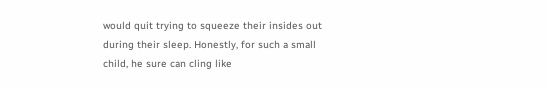would quit trying to squeeze their insides out during their sleep. Honestly, for such a small child, he sure can cling like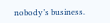nobody’s business.